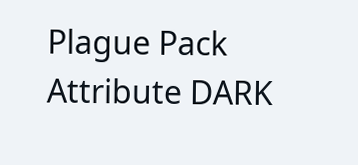Plague Pack
Attribute DARK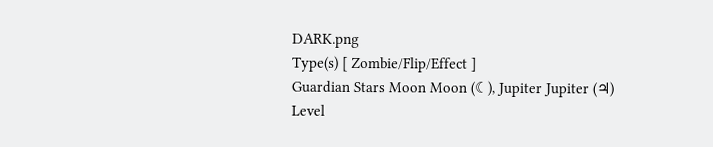DARK.png
Type(s) [ Zombie/Flip/Effect ]
Guardian Stars Moon Moon (☾), Jupiter Jupiter (♃)
Level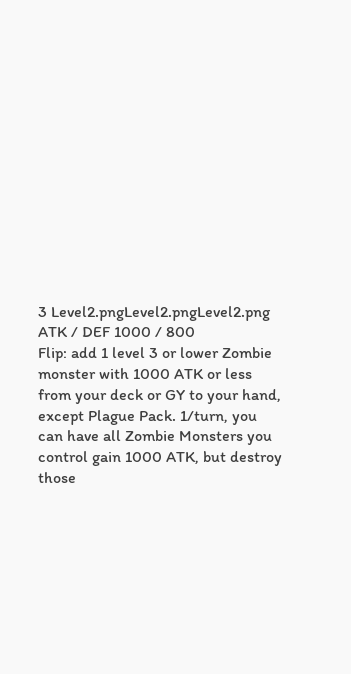3 Level2.pngLevel2.pngLevel2.png
ATK / DEF 1000 / 800
Flip: add 1 level 3 or lower Zombie monster with 1000 ATK or less from your deck or GY to your hand, except Plague Pack. 1/turn, you can have all Zombie Monsters you control gain 1000 ATK, but destroy those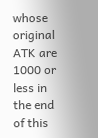whose original ATK are 1000 or less in the end of this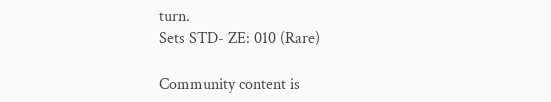turn.
Sets STD- ZE: 010 (Rare)

Community content is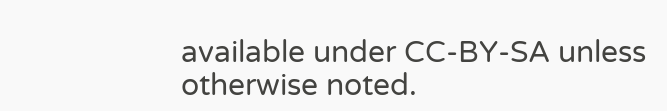available under CC-BY-SA unless otherwise noted.